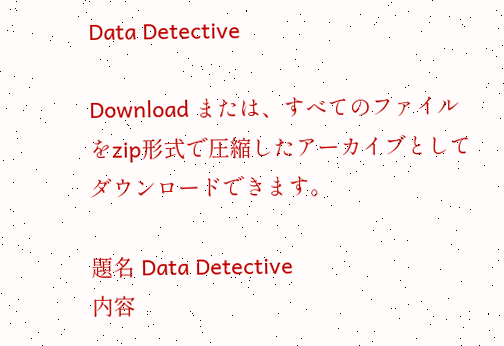Data Detective

Download または、すべてのファイルをzip形式で圧縮したアーカイブとしてダウンロードできます。

題名 Data Detective
内容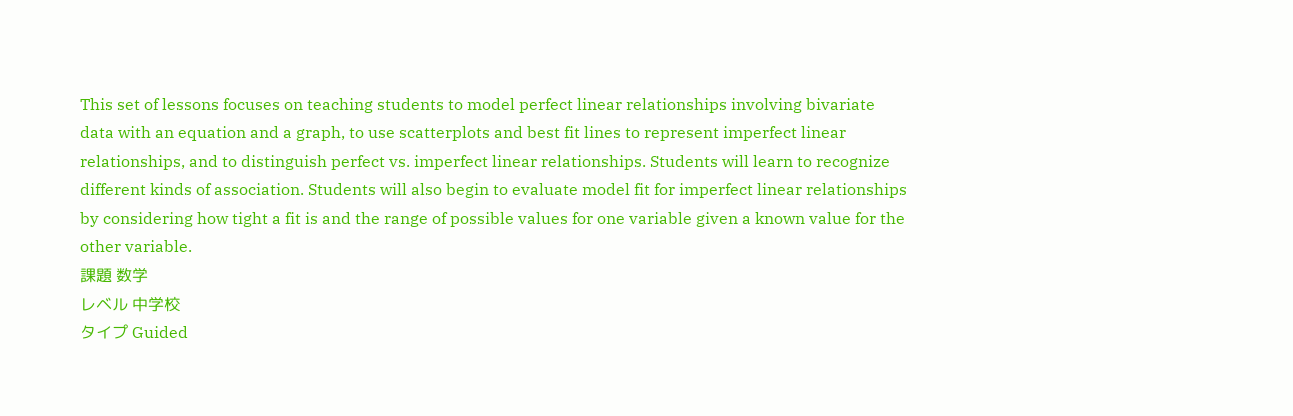This set of lessons focuses on teaching students to model perfect linear relationships involving bivariate data with an equation and a graph, to use scatterplots and best fit lines to represent imperfect linear relationships, and to distinguish perfect vs. imperfect linear relationships. Students will learn to recognize different kinds of association. Students will also begin to evaluate model fit for imperfect linear relationships by considering how tight a fit is and the range of possible values for one variable given a known value for the other variable.
課題 数学
レベル 中学校
タイプ Guided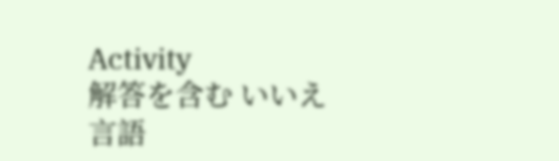Activity
解答を含む いいえ
言語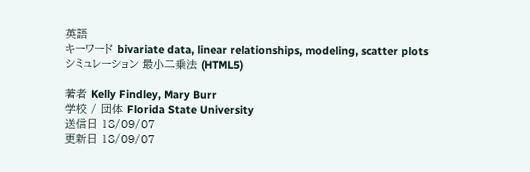英語
キーワード bivariate data, linear relationships, modeling, scatter plots
シミュレーション 最小二乗法 (HTML5)

著者 Kelly Findley, Mary Burr
学校 / 団体 Florida State University
送信日 18/09/07
更新日 18/09/07